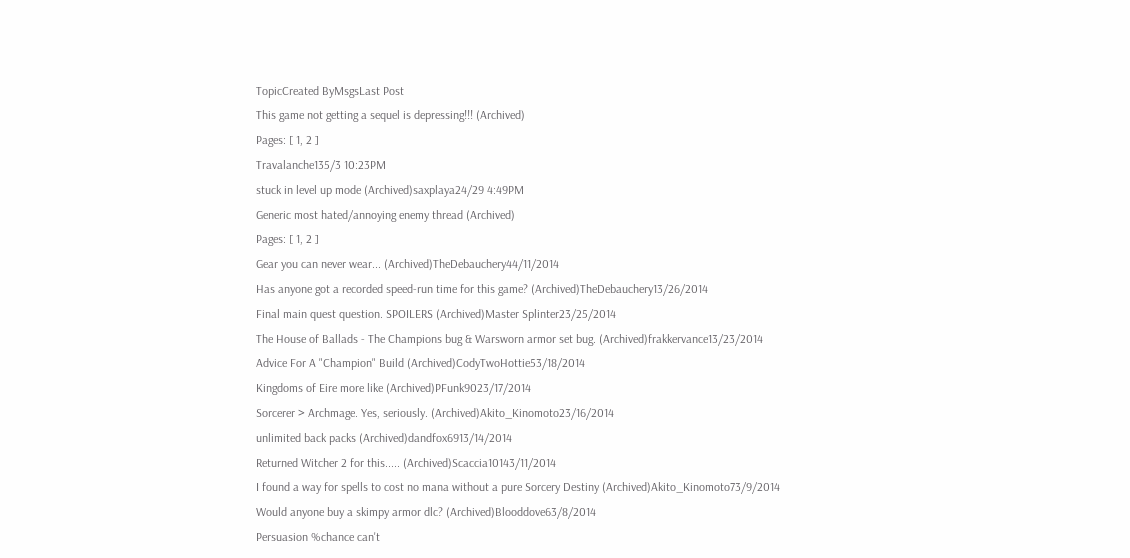TopicCreated ByMsgsLast Post
This game not getting a sequel is depressing!!! (Archived)
Pages: [ 1, 2 ]
Travalanche135/3 10:23PM
stuck in level up mode (Archived)saxplaya24/29 4:49PM
Generic most hated/annoying enemy thread (Archived)
Pages: [ 1, 2 ]
Gear you can never wear... (Archived)TheDebauchery44/11/2014
Has anyone got a recorded speed-run time for this game? (Archived)TheDebauchery13/26/2014
Final main quest question. SPOILERS (Archived)Master Splinter23/25/2014
The House of Ballads - The Champions bug & Warsworn armor set bug. (Archived)frakkervance13/23/2014
Advice For A "Champion" Build (Archived)CodyTwoHottie53/18/2014
Kingdoms of Eire more like (Archived)PFunk9023/17/2014
Sorcerer > Archmage. Yes, seriously. (Archived)Akito_Kinomoto23/16/2014
unlimited back packs (Archived)dandfox6913/14/2014
Returned Witcher 2 for this..... (Archived)Scaccia10143/11/2014
I found a way for spells to cost no mana without a pure Sorcery Destiny (Archived)Akito_Kinomoto73/9/2014
Would anyone buy a skimpy armor dlc? (Archived)Blooddove63/8/2014
Persuasion %chance can't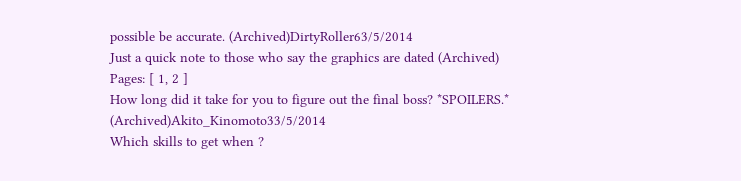possible be accurate. (Archived)DirtyRoller63/5/2014
Just a quick note to those who say the graphics are dated (Archived)
Pages: [ 1, 2 ]
How long did it take for you to figure out the final boss? *SPOILERS.* (Archived)Akito_Kinomoto33/5/2014
Which skills to get when ?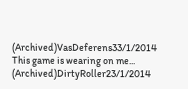(Archived)VasDeferens33/1/2014
This game is wearing on me... (Archived)DirtyRoller23/1/2014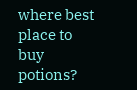where best place to buy potions?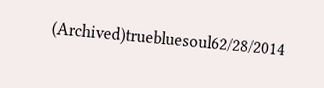(Archived)truebluesoul62/28/2014